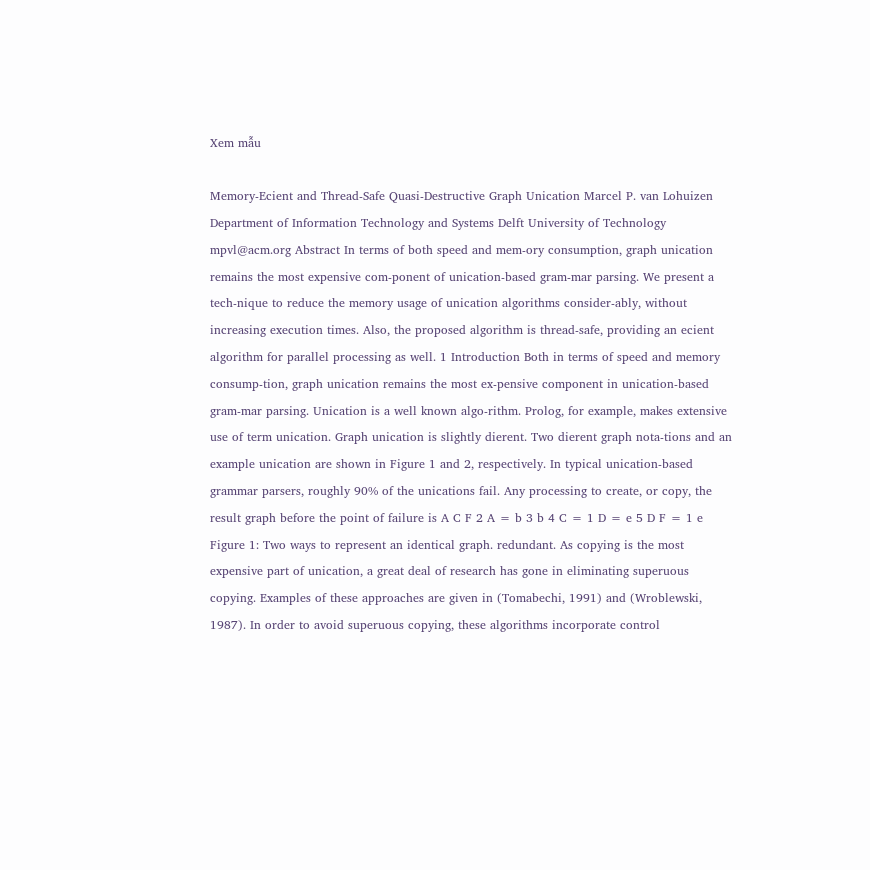Xem mẫu

Memory-Ecient and Thread-Safe Quasi-Destructive Graph Unication Marcel P. van Lohuizen Department of Information Technology and Systems Delft University of Technology mpvl@acm.org Abstract In terms of both speed and mem-ory consumption, graph unication remains the most expensive com-ponent of unication-based gram-mar parsing. We present a tech-nique to reduce the memory usage of unication algorithms consider-ably, without increasing execution times. Also, the proposed algorithm is thread-safe, providing an ecient algorithm for parallel processing as well. 1 Introduction Both in terms of speed and memory consump-tion, graph unication remains the most ex-pensive component in unication-based gram-mar parsing. Unication is a well known algo-rithm. Prolog, for example, makes extensive use of term unication. Graph unication is slightly dierent. Two dierent graph nota-tions and an example unication are shown in Figure 1 and 2, respectively. In typical unication-based grammar parsers, roughly 90% of the unications fail. Any processing to create, or copy, the result graph before the point of failure is A C F 2 A = b 3 b 4 C = 1 D = e 5 D F = 1 e Figure 1: Two ways to represent an identical graph. redundant. As copying is the most expensive part of unication, a great deal of research has gone in eliminating superuous copying. Examples of these approaches are given in (Tomabechi, 1991) and (Wroblewski, 1987). In order to avoid superuous copying, these algorithms incorporate control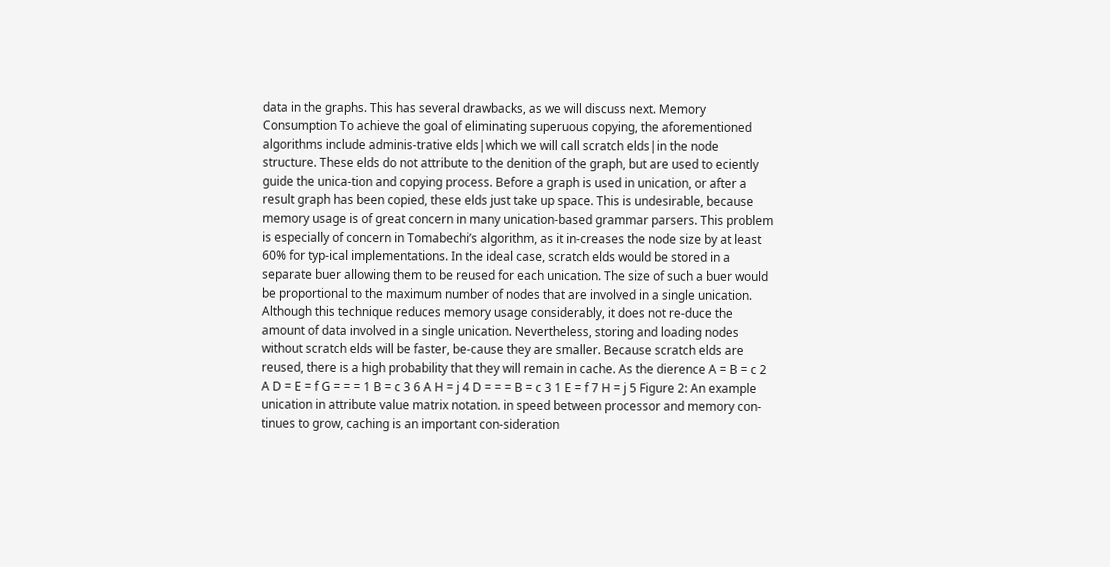data in the graphs. This has several drawbacks, as we will discuss next. Memory Consumption To achieve the goal of eliminating superuous copying, the aforementioned algorithms include adminis-trative elds|which we will call scratch elds|in the node structure. These elds do not attribute to the denition of the graph, but are used to eciently guide the unica-tion and copying process. Before a graph is used in unication, or after a result graph has been copied, these elds just take up space. This is undesirable, because memory usage is of great concern in many unication-based grammar parsers. This problem is especially of concern in Tomabechi’s algorithm, as it in-creases the node size by at least 60% for typ-ical implementations. In the ideal case, scratch elds would be stored in a separate buer allowing them to be reused for each unication. The size of such a buer would be proportional to the maximum number of nodes that are involved in a single unication. Although this technique reduces memory usage considerably, it does not re-duce the amount of data involved in a single unication. Nevertheless, storing and loading nodes without scratch elds will be faster, be-cause they are smaller. Because scratch elds are reused, there is a high probability that they will remain in cache. As the dierence A = B = c 2 A D = E = f G = = = 1 B = c 3 6 A H = j 4 D = = = B = c 3 1 E = f 7 H = j 5 Figure 2: An example unication in attribute value matrix notation. in speed between processor and memory con-tinues to grow, caching is an important con-sideration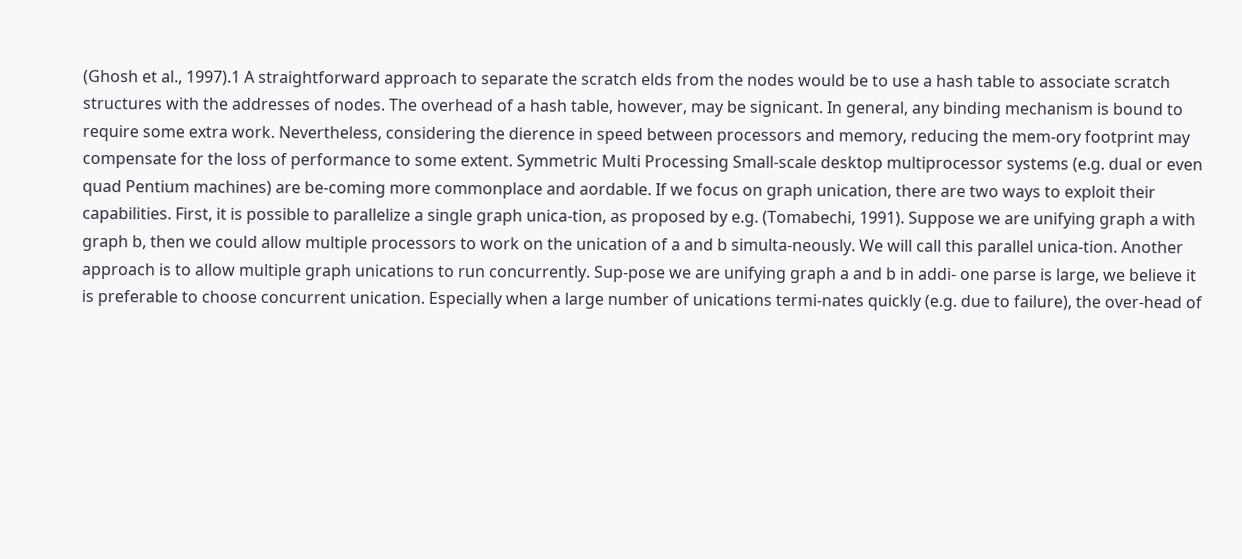(Ghosh et al., 1997).1 A straightforward approach to separate the scratch elds from the nodes would be to use a hash table to associate scratch structures with the addresses of nodes. The overhead of a hash table, however, may be signicant. In general, any binding mechanism is bound to require some extra work. Nevertheless, considering the dierence in speed between processors and memory, reducing the mem-ory footprint may compensate for the loss of performance to some extent. Symmetric Multi Processing Small-scale desktop multiprocessor systems (e.g. dual or even quad Pentium machines) are be-coming more commonplace and aordable. If we focus on graph unication, there are two ways to exploit their capabilities. First, it is possible to parallelize a single graph unica-tion, as proposed by e.g. (Tomabechi, 1991). Suppose we are unifying graph a with graph b, then we could allow multiple processors to work on the unication of a and b simulta-neously. We will call this parallel unica-tion. Another approach is to allow multiple graph unications to run concurrently. Sup-pose we are unifying graph a and b in addi- one parse is large, we believe it is preferable to choose concurrent unication. Especially when a large number of unications termi-nates quickly (e.g. due to failure), the over-head of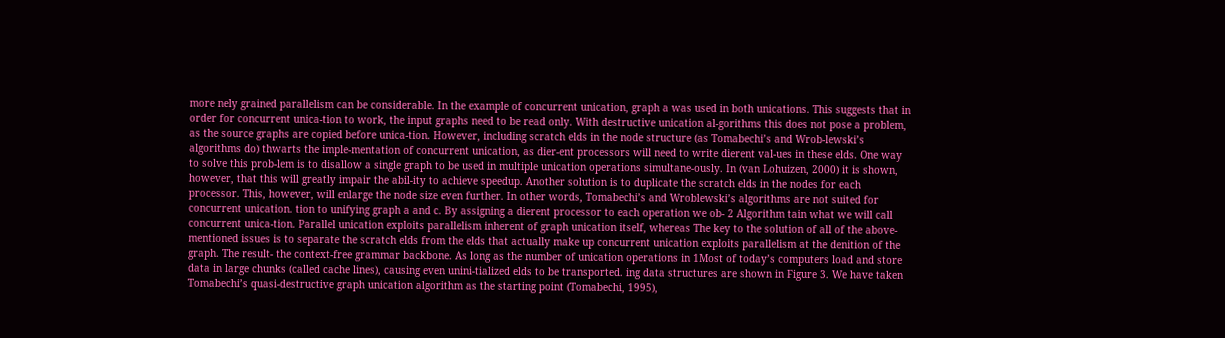more nely grained parallelism can be considerable. In the example of concurrent unication, graph a was used in both unications. This suggests that in order for concurrent unica-tion to work, the input graphs need to be read only. With destructive unication al-gorithms this does not pose a problem, as the source graphs are copied before unica-tion. However, including scratch elds in the node structure (as Tomabechi’s and Wrob-lewski’s algorithms do) thwarts the imple-mentation of concurrent unication, as dier-ent processors will need to write dierent val-ues in these elds. One way to solve this prob-lem is to disallow a single graph to be used in multiple unication operations simultane-ously. In (van Lohuizen, 2000) it is shown, however, that this will greatly impair the abil-ity to achieve speedup. Another solution is to duplicate the scratch elds in the nodes for each processor. This, however, will enlarge the node size even further. In other words, Tomabechi’s and Wroblewski’s algorithms are not suited for concurrent unication. tion to unifying graph a and c. By assigning a dierent processor to each operation we ob- 2 Algorithm tain what we will call concurrent unica-tion. Parallel unication exploits parallelism inherent of graph unication itself, whereas The key to the solution of all of the above-mentioned issues is to separate the scratch elds from the elds that actually make up concurrent unication exploits parallelism at the denition of the graph. The result- the context-free grammar backbone. As long as the number of unication operations in 1Most of today’s computers load and store data in large chunks (called cache lines), causing even unini-tialized elds to be transported. ing data structures are shown in Figure 3. We have taken Tomabechi’s quasi-destructive graph unication algorithm as the starting point (Tomabechi, 1995),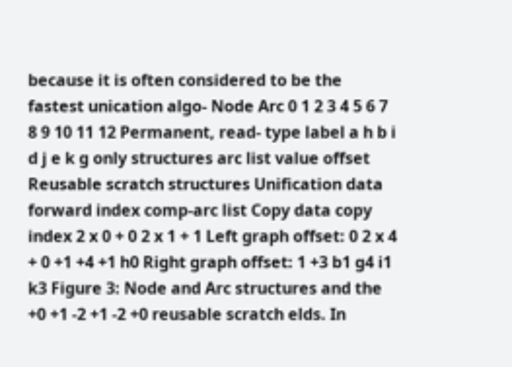because it is often considered to be the fastest unication algo- Node Arc 0 1 2 3 4 5 6 7 8 9 10 11 12 Permanent, read- type label a h b i d j e k g only structures arc list value offset Reusable scratch structures Unification data forward index comp-arc list Copy data copy index 2 x 0 + 0 2 x 1 + 1 Left graph offset: 0 2 x 4 + 0 +1 +4 +1 h0 Right graph offset: 1 +3 b1 g4 i1 k3 Figure 3: Node and Arc structures and the +0 +1 -2 +1 -2 +0 reusable scratch elds. In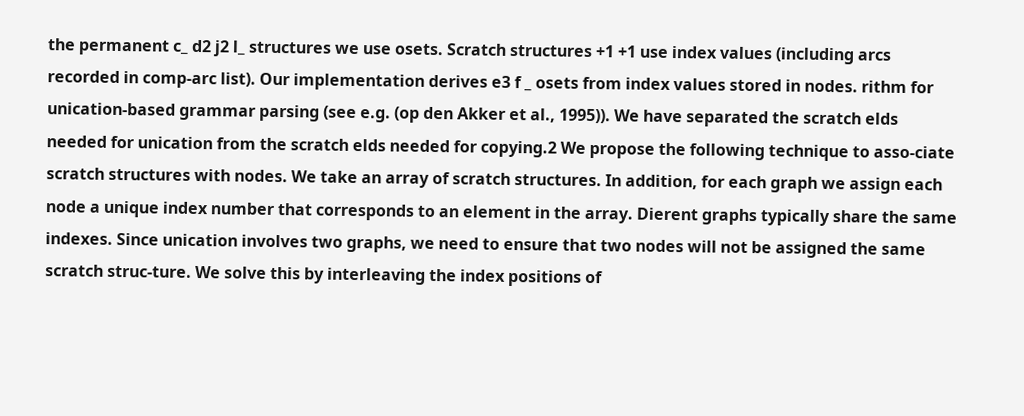the permanent c_ d2 j2 l_ structures we use osets. Scratch structures +1 +1 use index values (including arcs recorded in comp-arc list). Our implementation derives e3 f _ osets from index values stored in nodes. rithm for unication-based grammar parsing (see e.g. (op den Akker et al., 1995)). We have separated the scratch elds needed for unication from the scratch elds needed for copying.2 We propose the following technique to asso-ciate scratch structures with nodes. We take an array of scratch structures. In addition, for each graph we assign each node a unique index number that corresponds to an element in the array. Dierent graphs typically share the same indexes. Since unication involves two graphs, we need to ensure that two nodes will not be assigned the same scratch struc-ture. We solve this by interleaving the index positions of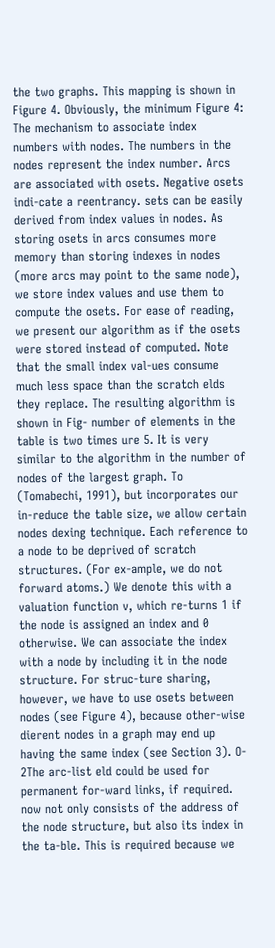the two graphs. This mapping is shown in Figure 4. Obviously, the minimum Figure 4: The mechanism to associate index numbers with nodes. The numbers in the nodes represent the index number. Arcs are associated with osets. Negative osets indi-cate a reentrancy. sets can be easily derived from index values in nodes. As storing osets in arcs consumes more memory than storing indexes in nodes (more arcs may point to the same node), we store index values and use them to compute the osets. For ease of reading, we present our algorithm as if the osets were stored instead of computed. Note that the small index val-ues consume much less space than the scratch elds they replace. The resulting algorithm is shown in Fig- number of elements in the table is two times ure 5. It is very similar to the algorithm in the number of nodes of the largest graph. To (Tomabechi, 1991), but incorporates our in-reduce the table size, we allow certain nodes dexing technique. Each reference to a node to be deprived of scratch structures. (For ex-ample, we do not forward atoms.) We denote this with a valuation function v, which re-turns 1 if the node is assigned an index and 0 otherwise. We can associate the index with a node by including it in the node structure. For struc-ture sharing, however, we have to use osets between nodes (see Figure 4), because other-wise dierent nodes in a graph may end up having the same index (see Section 3). O- 2The arc-list eld could be used for permanent for-ward links, if required. now not only consists of the address of the node structure, but also its index in the ta-ble. This is required because we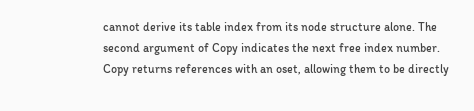cannot derive its table index from its node structure alone. The second argument of Copy indicates the next free index number. Copy returns references with an oset, allowing them to be directly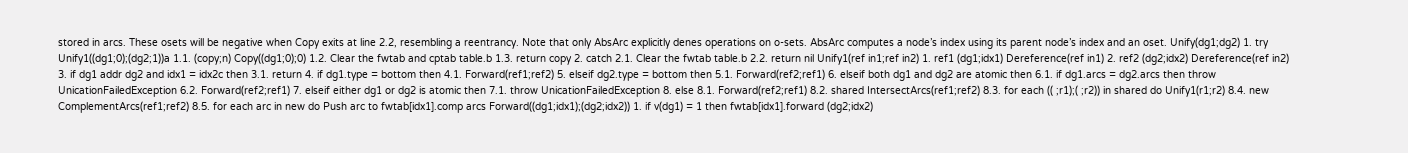stored in arcs. These osets will be negative when Copy exits at line 2.2, resembling a reentrancy. Note that only AbsArc explicitly denes operations on o-sets. AbsArc computes a node’s index using its parent node’s index and an oset. Unify(dg1;dg2) 1. try Unify1((dg1;0);(dg2;1))a 1.1. (copy;n) Copy((dg1;0);0) 1.2. Clear the fwtab and cptab table.b 1.3. return copy 2. catch 2.1. Clear the fwtab table.b 2.2. return nil Unify1(ref in1;ref in2) 1. ref1 (dg1;idx1) Dereference(ref in1) 2. ref2 (dg2;idx2) Dereference(ref in2) 3. if dg1 addr dg2 and idx1 = idx2c then 3.1. return 4. if dg1.type = bottom then 4.1. Forward(ref1;ref2) 5. elseif dg2.type = bottom then 5.1. Forward(ref2;ref1) 6. elseif both dg1 and dg2 are atomic then 6.1. if dg1.arcs = dg2.arcs then throw UnicationFailedException 6.2. Forward(ref2;ref1) 7. elseif either dg1 or dg2 is atomic then 7.1. throw UnicationFailedException 8. else 8.1. Forward(ref2;ref1) 8.2. shared IntersectArcs(ref1;ref2) 8.3. for each (( ;r1);( ;r2)) in shared do Unify1(r1;r2) 8.4. new ComplementArcs(ref1;ref2) 8.5. for each arc in new do Push arc to fwtab[idx1].comp arcs Forward((dg1;idx1);(dg2;idx2)) 1. if v(dg1) = 1 then fwtab[idx1].forward (dg2;idx2)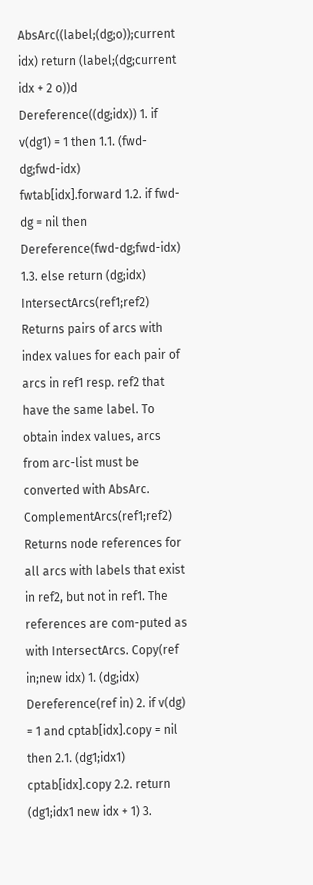AbsArc((label;(dg;o));current idx) return (label;(dg;current idx + 2 o))d Dereference((dg;idx)) 1. if v(dg1) = 1 then 1.1. (fwd-dg;fwd-idx) fwtab[idx].forward 1.2. if fwd-dg = nil then Dereference(fwd-dg;fwd-idx) 1.3. else return (dg;idx) IntersectArcs(ref1;ref2) Returns pairs of arcs with index values for each pair of arcs in ref1 resp. ref2 that have the same label. To obtain index values, arcs from arc-list must be converted with AbsArc. ComplementArcs(ref1;ref2) Returns node references for all arcs with labels that exist in ref2, but not in ref1. The references are com-puted as with IntersectArcs. Copy(ref in;new idx) 1. (dg;idx) Dereference(ref in) 2. if v(dg) = 1 and cptab[idx].copy = nil then 2.1. (dg1;idx1) cptab[idx].copy 2.2. return (dg1;idx1 new idx + 1) 3.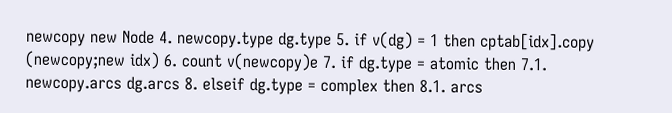newcopy new Node 4. newcopy.type dg.type 5. if v(dg) = 1 then cptab[idx].copy (newcopy;new idx) 6. count v(newcopy)e 7. if dg.type = atomic then 7.1. newcopy.arcs dg.arcs 8. elseif dg.type = complex then 8.1. arcs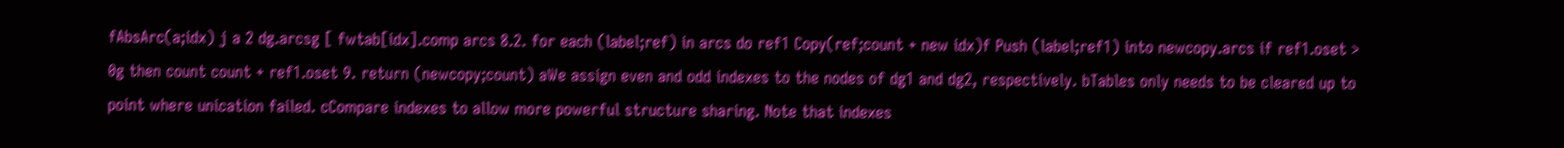fAbsArc(a;idx) j a 2 dg.arcsg [ fwtab[idx].comp arcs 8.2. for each (label;ref) in arcs do ref1 Copy(ref;count + new idx)f Push (label;ref1) into newcopy.arcs if ref1.oset > 0g then count count + ref1.oset 9. return (newcopy;count) aWe assign even and odd indexes to the nodes of dg1 and dg2, respectively. bTables only needs to be cleared up to point where unication failed. cCompare indexes to allow more powerful structure sharing. Note that indexes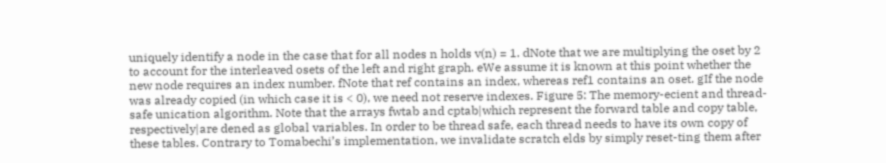uniquely identify a node in the case that for all nodes n holds v(n) = 1. dNote that we are multiplying the oset by 2 to account for the interleaved osets of the left and right graph. eWe assume it is known at this point whether the new node requires an index number. fNote that ref contains an index, whereas ref1 contains an oset. gIf the node was already copied (in which case it is < 0), we need not reserve indexes. Figure 5: The memory-ecient and thread-safe unication algorithm. Note that the arrays fwtab and cptab|which represent the forward table and copy table, respectively|are dened as global variables. In order to be thread safe, each thread needs to have its own copy of these tables. Contrary to Tomabechi’s implementation, we invalidate scratch elds by simply reset-ting them after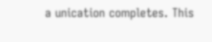a unication completes. This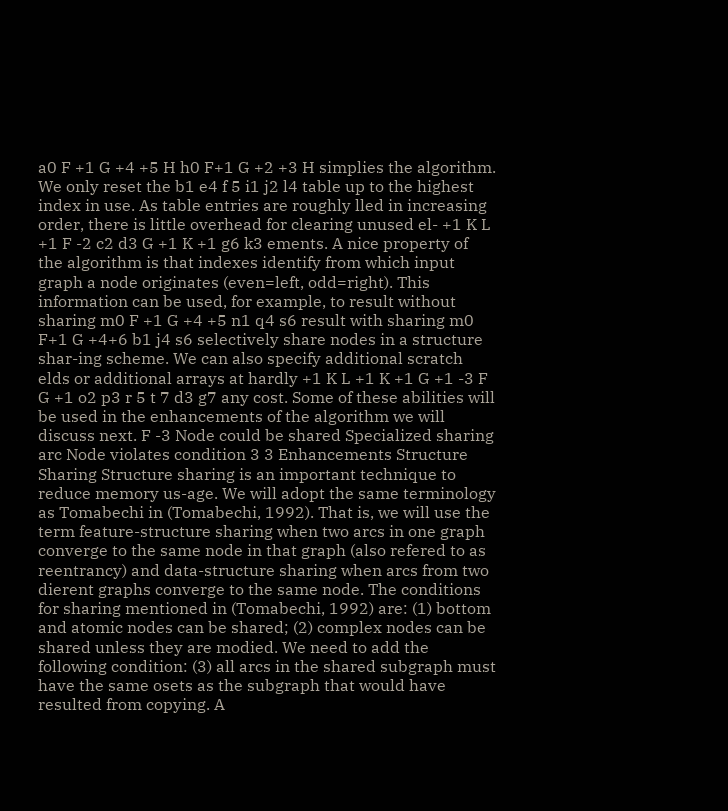a0 F +1 G +4 +5 H h0 F+1 G +2 +3 H simplies the algorithm. We only reset the b1 e4 f 5 i1 j2 l4 table up to the highest index in use. As table entries are roughly lled in increasing order, there is little overhead for clearing unused el- +1 K L +1 F -2 c2 d3 G +1 K +1 g6 k3 ements. A nice property of the algorithm is that indexes identify from which input graph a node originates (even=left, odd=right). This information can be used, for example, to result without sharing m0 F +1 G +4 +5 n1 q4 s6 result with sharing m0 F+1 G +4+6 b1 j4 s6 selectively share nodes in a structure shar-ing scheme. We can also specify additional scratch elds or additional arrays at hardly +1 K L +1 K +1 G +1 -3 F G +1 o2 p3 r 5 t 7 d3 g7 any cost. Some of these abilities will be used in the enhancements of the algorithm we will discuss next. F -3 Node could be shared Specialized sharing arc Node violates condition 3 3 Enhancements Structure Sharing Structure sharing is an important technique to reduce memory us-age. We will adopt the same terminology as Tomabechi in (Tomabechi, 1992). That is, we will use the term feature-structure sharing when two arcs in one graph converge to the same node in that graph (also refered to as reentrancy) and data-structure sharing when arcs from two dierent graphs converge to the same node. The conditions for sharing mentioned in (Tomabechi, 1992) are: (1) bottom and atomic nodes can be shared; (2) complex nodes can be shared unless they are modied. We need to add the following condition: (3) all arcs in the shared subgraph must have the same osets as the subgraph that would have resulted from copying. A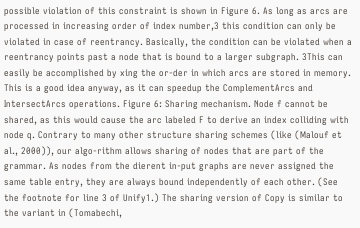possible violation of this constraint is shown in Figure 6. As long as arcs are processed in increasing order of index number,3 this condition can only be violated in case of reentrancy. Basically, the condition can be violated when a reentrancy points past a node that is bound to a larger subgraph. 3This can easily be accomplished by xing the or-der in which arcs are stored in memory. This is a good idea anyway, as it can speedup the ComplementArcs and IntersectArcs operations. Figure 6: Sharing mechanism. Node f cannot be shared, as this would cause the arc labeled F to derive an index colliding with node q. Contrary to many other structure sharing schemes (like (Malouf et al., 2000)), our algo-rithm allows sharing of nodes that are part of the grammar. As nodes from the dierent in-put graphs are never assigned the same table entry, they are always bound independently of each other. (See the footnote for line 3 of Unify1.) The sharing version of Copy is similar to the variant in (Tomabechi,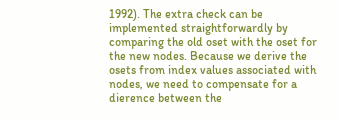1992). The extra check can be implemented straightforwardly by comparing the old oset with the oset for the new nodes. Because we derive the osets from index values associated with nodes, we need to compensate for a dierence between the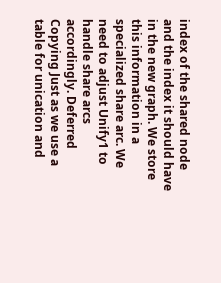index of the shared node and the index it should have in the new graph. We store this information in a specialized share arc. We need to adjust Unify1 to handle share arcs accordingly. Deferred Copying Just as we use a table for unication and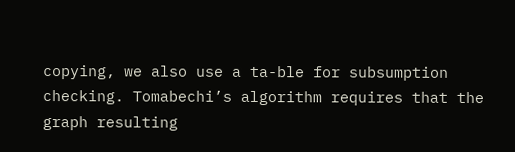copying, we also use a ta-ble for subsumption checking. Tomabechi’s algorithm requires that the graph resulting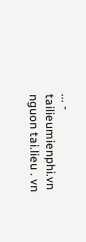... - tailieumienphi.vn
nguon tai.lieu . vn